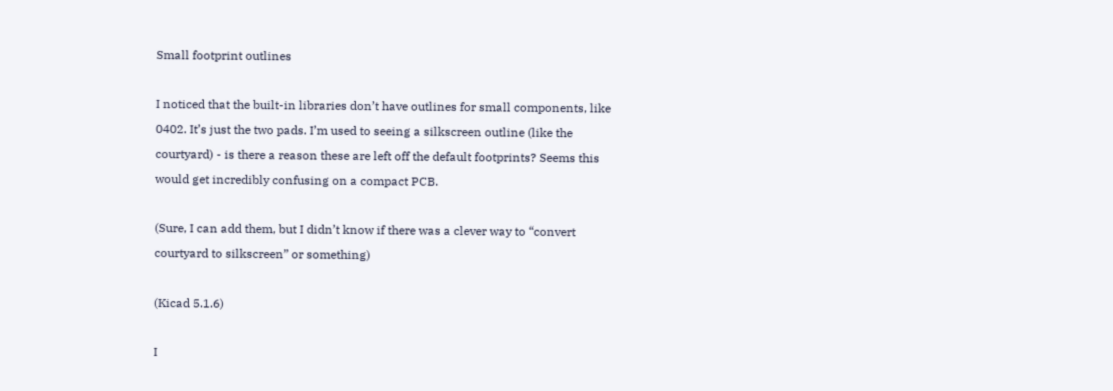Small footprint outlines

I noticed that the built-in libraries don’t have outlines for small components, like 0402. It’s just the two pads. I’m used to seeing a silkscreen outline (like the courtyard) - is there a reason these are left off the default footprints? Seems this would get incredibly confusing on a compact PCB.

(Sure, I can add them, but I didn’t know if there was a clever way to “convert courtyard to silkscreen” or something)

(Kicad 5.1.6)

I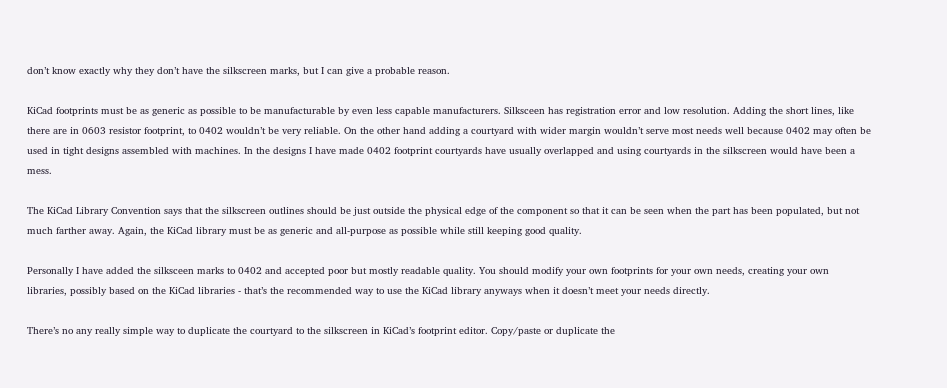don’t know exactly why they don’t have the silkscreen marks, but I can give a probable reason.

KiCad footprints must be as generic as possible to be manufacturable by even less capable manufacturers. Silksceen has registration error and low resolution. Adding the short lines, like there are in 0603 resistor footprint, to 0402 wouldn’t be very reliable. On the other hand adding a courtyard with wider margin wouldn’t serve most needs well because 0402 may often be used in tight designs assembled with machines. In the designs I have made 0402 footprint courtyards have usually overlapped and using courtyards in the silkscreen would have been a mess.

The KiCad Library Convention says that the silkscreen outlines should be just outside the physical edge of the component so that it can be seen when the part has been populated, but not much farther away. Again, the KiCad library must be as generic and all-purpose as possible while still keeping good quality.

Personally I have added the silksceen marks to 0402 and accepted poor but mostly readable quality. You should modify your own footprints for your own needs, creating your own libraries, possibly based on the KiCad libraries - that’s the recommended way to use the KiCad library anyways when it doesn’t meet your needs directly.

There’s no any really simple way to duplicate the courtyard to the silkscreen in KiCad’s footprint editor. Copy/paste or duplicate the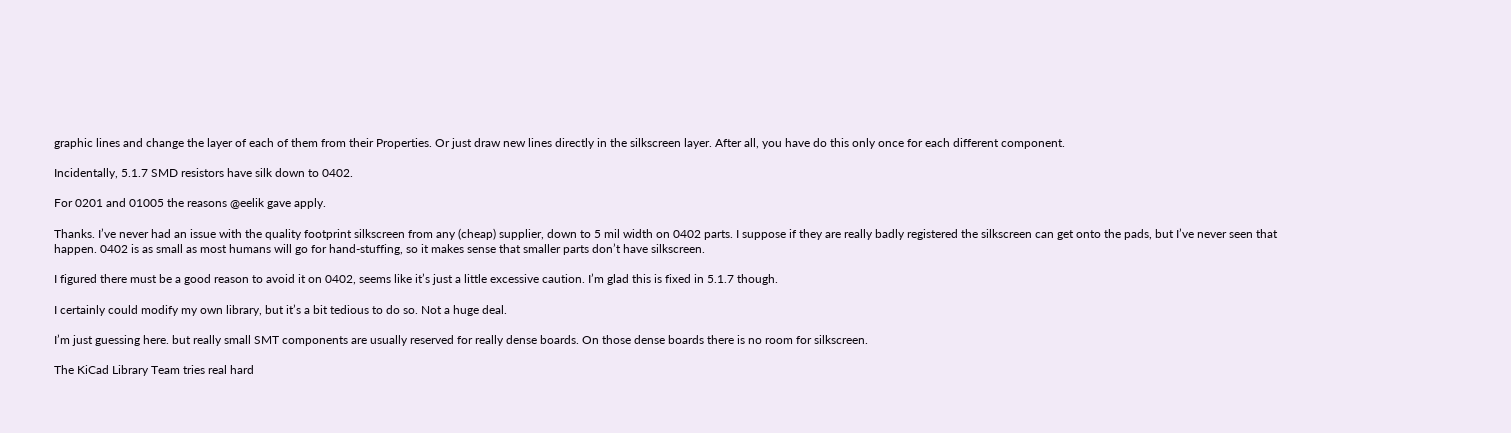graphic lines and change the layer of each of them from their Properties. Or just draw new lines directly in the silkscreen layer. After all, you have do this only once for each different component.

Incidentally, 5.1.7 SMD resistors have silk down to 0402.

For 0201 and 01005 the reasons @eelik gave apply.

Thanks. I’ve never had an issue with the quality footprint silkscreen from any (cheap) supplier, down to 5 mil width on 0402 parts. I suppose if they are really badly registered the silkscreen can get onto the pads, but I’ve never seen that happen. 0402 is as small as most humans will go for hand-stuffing, so it makes sense that smaller parts don’t have silkscreen.

I figured there must be a good reason to avoid it on 0402, seems like it’s just a little excessive caution. I’m glad this is fixed in 5.1.7 though.

I certainly could modify my own library, but it’s a bit tedious to do so. Not a huge deal.

I’m just guessing here. but really small SMT components are usually reserved for really dense boards. On those dense boards there is no room for silkscreen.

The KiCad Library Team tries real hard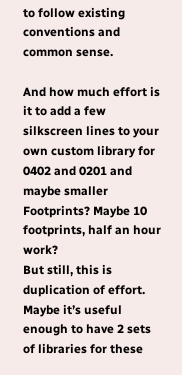to follow existing conventions and common sense.

And how much effort is it to add a few silkscreen lines to your own custom library for 0402 and 0201 and maybe smaller Footprints? Maybe 10 footprints, half an hour work?
But still, this is duplication of effort. Maybe it’s useful enough to have 2 sets of libraries for these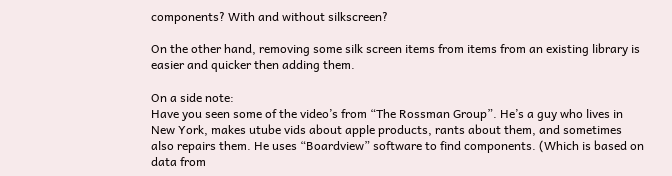components? With and without silkscreen?

On the other hand, removing some silk screen items from items from an existing library is easier and quicker then adding them.

On a side note:
Have you seen some of the video’s from “The Rossman Group”. He’s a guy who lives in New York, makes utube vids about apple products, rants about them, and sometimes also repairs them. He uses “Boardview” software to find components. (Which is based on data from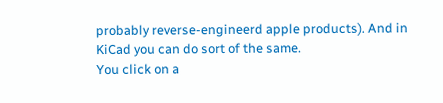probably reverse-engineerd apple products). And in KiCad you can do sort of the same.
You click on a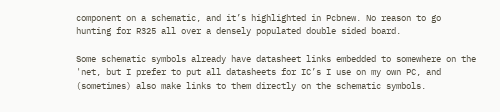component on a schematic, and it’s highlighted in Pcbnew. No reason to go hunting for R325 all over a densely populated double sided board.

Some schematic symbols already have datasheet links embedded to somewhere on the 'net, but I prefer to put all datasheets for IC’s I use on my own PC, and (sometimes) also make links to them directly on the schematic symbols.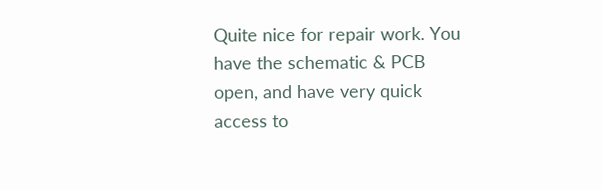Quite nice for repair work. You have the schematic & PCB open, and have very quick access to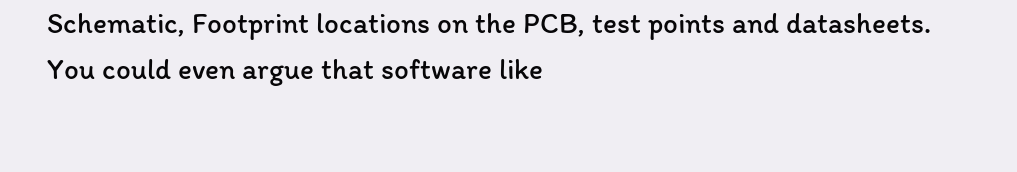Schematic, Footprint locations on the PCB, test points and datasheets.
You could even argue that software like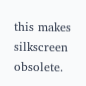this makes silkscreen obsolete.